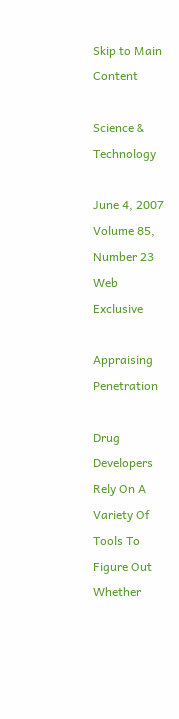Skip to Main Content

Science & Technology

June 4, 2007
Volume 85, Number 23
Web Exclusive

Appraising Penetration

Drug Developers Rely On A Variety Of Tools To Figure Out Whether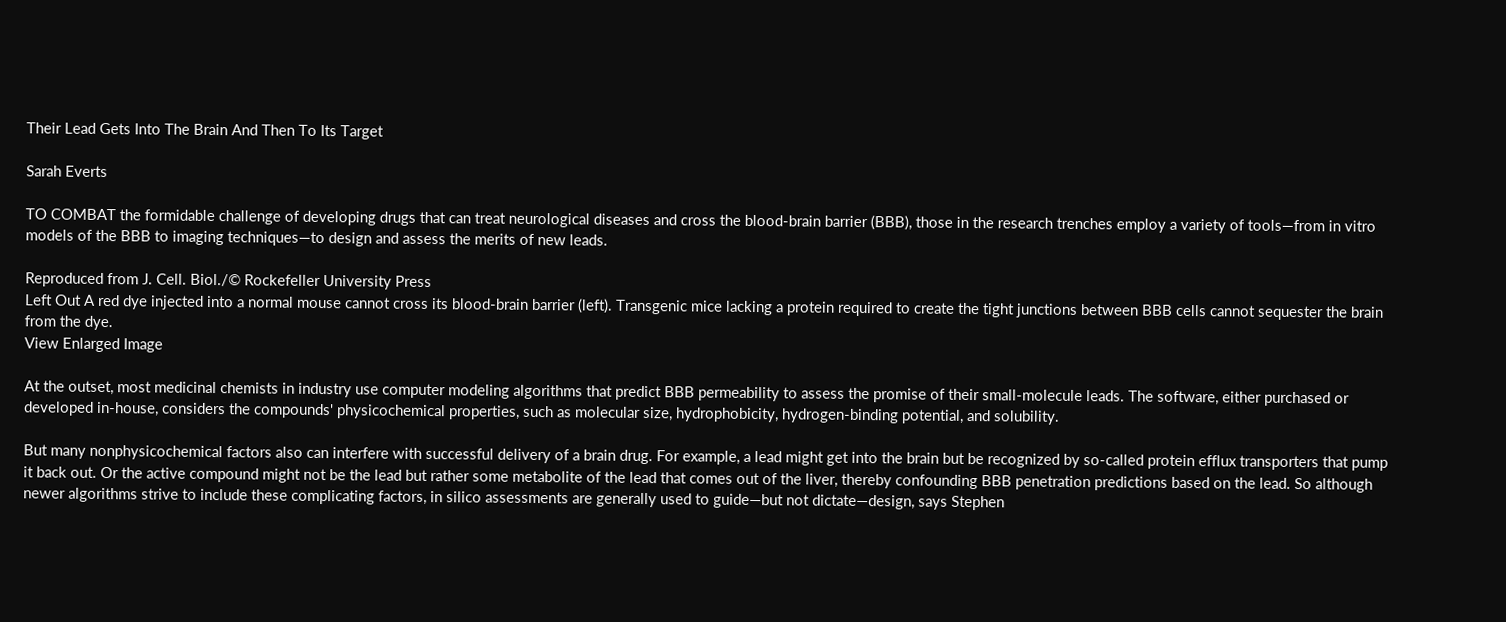Their Lead Gets Into The Brain And Then To Its Target

Sarah Everts

TO COMBAT the formidable challenge of developing drugs that can treat neurological diseases and cross the blood-brain barrier (BBB), those in the research trenches employ a variety of tools—from in vitro models of the BBB to imaging techniques—to design and assess the merits of new leads.

Reproduced from J. Cell. Biol./© Rockefeller University Press
Left Out A red dye injected into a normal mouse cannot cross its blood-brain barrier (left). Transgenic mice lacking a protein required to create the tight junctions between BBB cells cannot sequester the brain from the dye.
View Enlarged Image

At the outset, most medicinal chemists in industry use computer modeling algorithms that predict BBB permeability to assess the promise of their small-molecule leads. The software, either purchased or developed in-house, considers the compounds' physicochemical properties, such as molecular size, hydrophobicity, hydrogen-binding potential, and solubility.

But many nonphysicochemical factors also can interfere with successful delivery of a brain drug. For example, a lead might get into the brain but be recognized by so-called protein efflux transporters that pump it back out. Or the active compound might not be the lead but rather some metabolite of the lead that comes out of the liver, thereby confounding BBB penetration predictions based on the lead. So although newer algorithms strive to include these complicating factors, in silico assessments are generally used to guide—but not dictate—design, says Stephen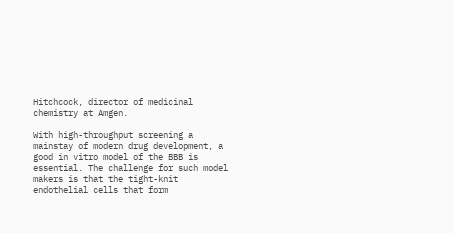Hitchcock, director of medicinal chemistry at Amgen.

With high-throughput screening a mainstay of modern drug development, a good in vitro model of the BBB is essential. The challenge for such model makers is that the tight-knit endothelial cells that form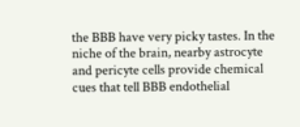the BBB have very picky tastes. In the niche of the brain, nearby astrocyte and pericyte cells provide chemical cues that tell BBB endothelial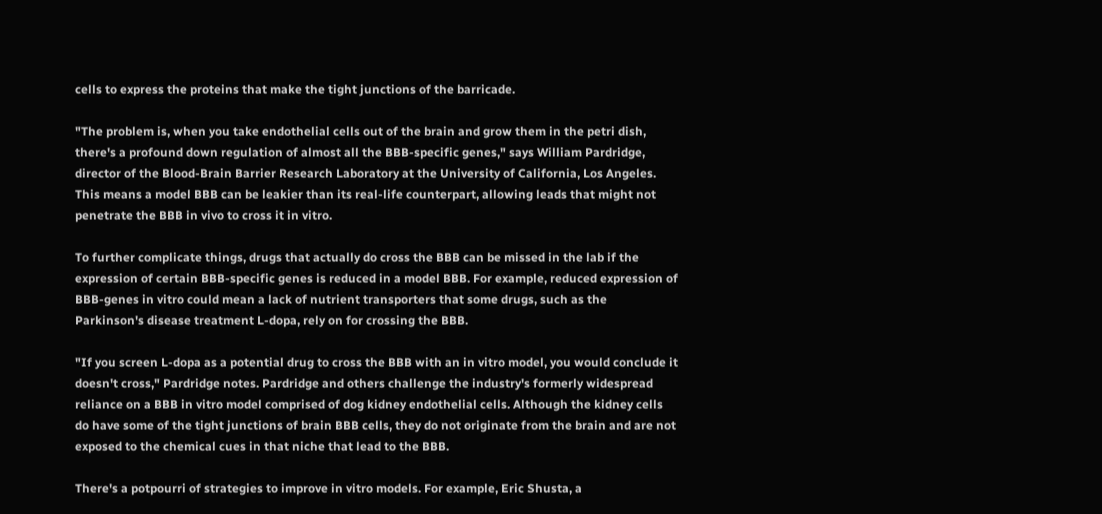cells to express the proteins that make the tight junctions of the barricade.

"The problem is, when you take endothelial cells out of the brain and grow them in the petri dish, there's a profound down regulation of almost all the BBB-specific genes," says William Pardridge, director of the Blood-Brain Barrier Research Laboratory at the University of California, Los Angeles. This means a model BBB can be leakier than its real-life counterpart, allowing leads that might not penetrate the BBB in vivo to cross it in vitro.

To further complicate things, drugs that actually do cross the BBB can be missed in the lab if the expression of certain BBB-specific genes is reduced in a model BBB. For example, reduced expression of BBB-genes in vitro could mean a lack of nutrient transporters that some drugs, such as the Parkinson's disease treatment L-dopa, rely on for crossing the BBB.

"If you screen L-dopa as a potential drug to cross the BBB with an in vitro model, you would conclude it doesn't cross," Pardridge notes. Pardridge and others challenge the industry's formerly widespread reliance on a BBB in vitro model comprised of dog kidney endothelial cells. Although the kidney cells do have some of the tight junctions of brain BBB cells, they do not originate from the brain and are not exposed to the chemical cues in that niche that lead to the BBB.

There's a potpourri of strategies to improve in vitro models. For example, Eric Shusta, a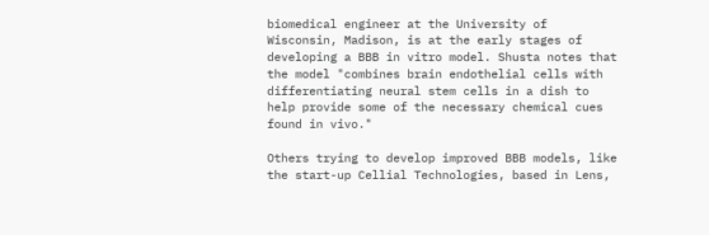biomedical engineer at the University of Wisconsin, Madison, is at the early stages of developing a BBB in vitro model. Shusta notes that the model "combines brain endothelial cells with differentiating neural stem cells in a dish to help provide some of the necessary chemical cues found in vivo."

Others trying to develop improved BBB models, like the start-up Cellial Technologies, based in Lens,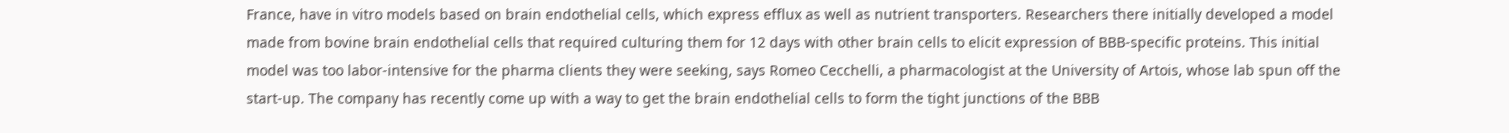France, have in vitro models based on brain endothelial cells, which express efflux as well as nutrient transporters. Researchers there initially developed a model made from bovine brain endothelial cells that required culturing them for 12 days with other brain cells to elicit expression of BBB-specific proteins. This initial model was too labor-intensive for the pharma clients they were seeking, says Romeo Cecchelli, a pharmacologist at the University of Artois, whose lab spun off the start-up. The company has recently come up with a way to get the brain endothelial cells to form the tight junctions of the BBB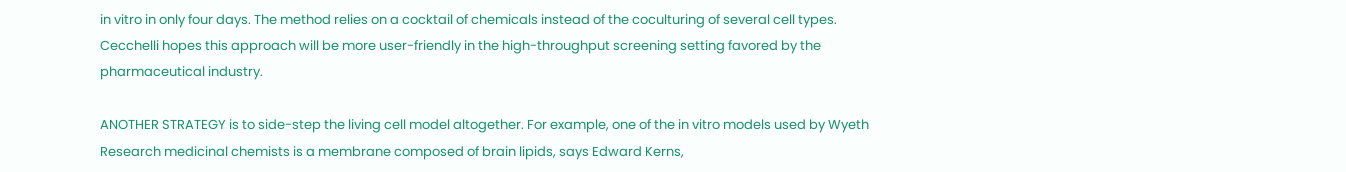in vitro in only four days. The method relies on a cocktail of chemicals instead of the coculturing of several cell types. Cecchelli hopes this approach will be more user-friendly in the high-throughput screening setting favored by the pharmaceutical industry.

ANOTHER STRATEGY is to side-step the living cell model altogether. For example, one of the in vitro models used by Wyeth Research medicinal chemists is a membrane composed of brain lipids, says Edward Kerns,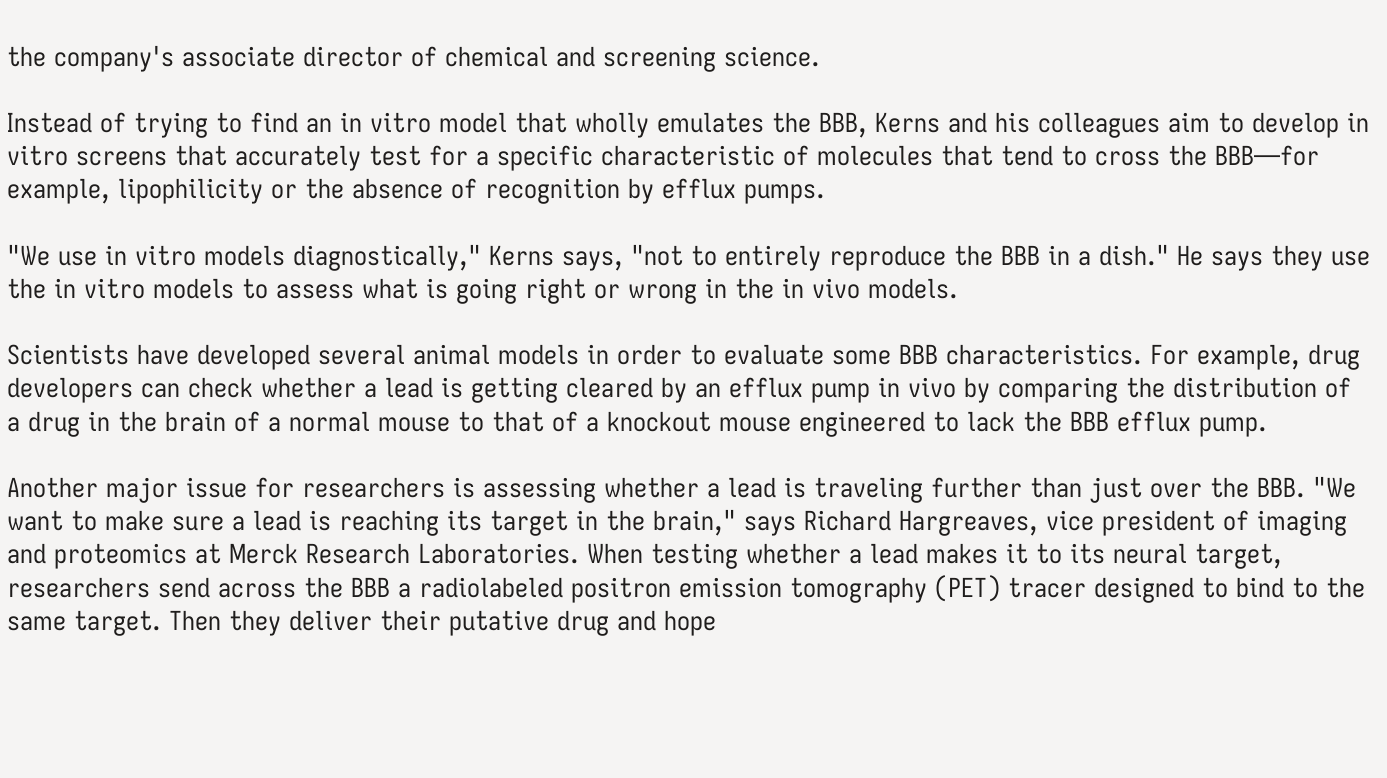the company's associate director of chemical and screening science.

Instead of trying to find an in vitro model that wholly emulates the BBB, Kerns and his colleagues aim to develop in vitro screens that accurately test for a specific characteristic of molecules that tend to cross the BBB—for example, lipophilicity or the absence of recognition by efflux pumps.

"We use in vitro models diagnostically," Kerns says, "not to entirely reproduce the BBB in a dish." He says they use the in vitro models to assess what is going right or wrong in the in vivo models.

Scientists have developed several animal models in order to evaluate some BBB characteristics. For example, drug developers can check whether a lead is getting cleared by an efflux pump in vivo by comparing the distribution of a drug in the brain of a normal mouse to that of a knockout mouse engineered to lack the BBB efflux pump.

Another major issue for researchers is assessing whether a lead is traveling further than just over the BBB. "We want to make sure a lead is reaching its target in the brain," says Richard Hargreaves, vice president of imaging and proteomics at Merck Research Laboratories. When testing whether a lead makes it to its neural target, researchers send across the BBB a radiolabeled positron emission tomography (PET) tracer designed to bind to the same target. Then they deliver their putative drug and hope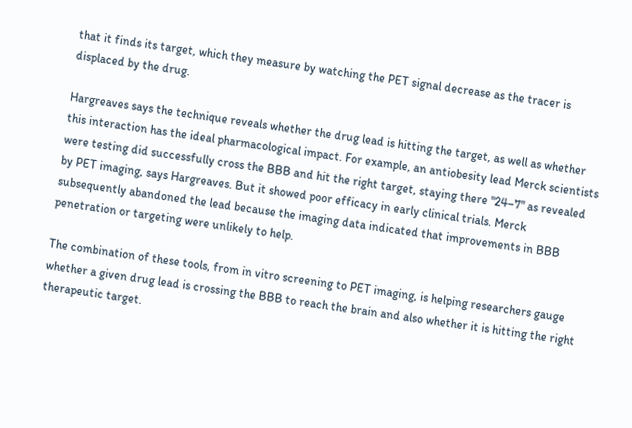that it finds its target, which they measure by watching the PET signal decrease as the tracer is displaced by the drug.

Hargreaves says the technique reveals whether the drug lead is hitting the target, as well as whether this interaction has the ideal pharmacological impact. For example, an antiobesity lead Merck scientists were testing did successfully cross the BBB and hit the right target, staying there "24–7" as revealed by PET imaging, says Hargreaves. But it showed poor efficacy in early clinical trials. Merck subsequently abandoned the lead because the imaging data indicated that improvements in BBB penetration or targeting were unlikely to help.

The combination of these tools, from in vitro screening to PET imaging, is helping researchers gauge whether a given drug lead is crossing the BBB to reach the brain and also whether it is hitting the right therapeutic target.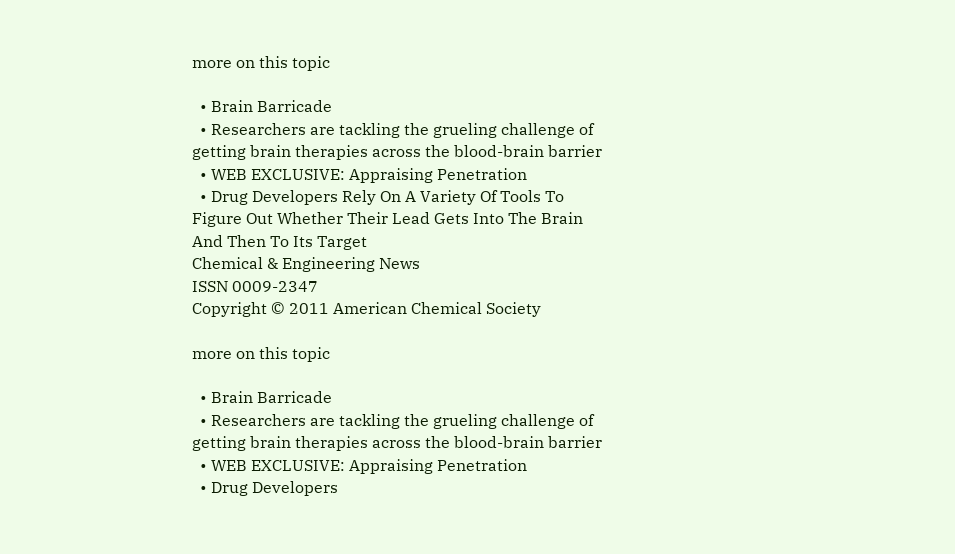more on this topic

  • Brain Barricade
  • Researchers are tackling the grueling challenge of getting brain therapies across the blood-brain barrier
  • WEB EXCLUSIVE: Appraising Penetration
  • Drug Developers Rely On A Variety Of Tools To Figure Out Whether Their Lead Gets Into The Brain And Then To Its Target
Chemical & Engineering News
ISSN 0009-2347
Copyright © 2011 American Chemical Society

more on this topic

  • Brain Barricade
  • Researchers are tackling the grueling challenge of getting brain therapies across the blood-brain barrier
  • WEB EXCLUSIVE: Appraising Penetration
  • Drug Developers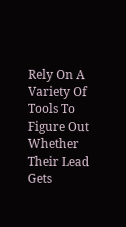Rely On A Variety Of Tools To Figure Out Whether Their Lead Gets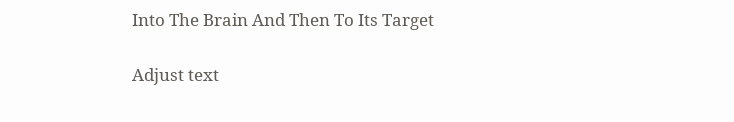Into The Brain And Then To Its Target

Adjust text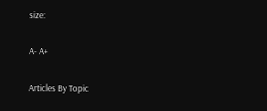size:

A- A+

Articles By Topic